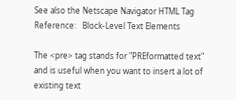See also the Netscape Navigator HTML Tag Reference:   Block-Level Text Elements

The <pre> tag stands for "PREformatted text"
and is useful when you want to insert a lot of
existing text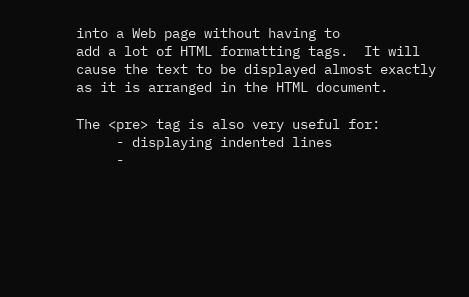into a Web page without having to
add a lot of HTML formatting tags.  It will
cause the text to be displayed almost exactly
as it is arranged in the HTML document.

The <pre> tag is also very useful for:
     - displaying indented lines
     -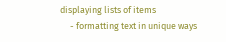displaying lists of items
     - formatting text in unique ways